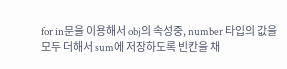for in문을 이용해서 obj의 속성중, number 타입의 값을 모두 더해서 sum에 저장하도록 빈칸을 채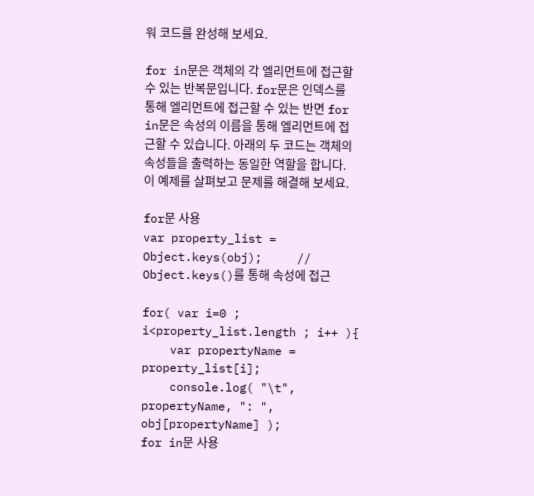워 코드를 완성해 보세요.

for in문은 객체의 각 엘리먼트에 접근할 수 있는 반복문입니다. for문은 인덱스를 통해 엘리먼트에 접근할 수 있는 반면 for in문은 속성의 이름을 통해 엘리먼트에 접근할 수 있습니다. 아래의 두 코드는 객체의 속성들을 출력하는 동일한 역할을 합니다. 이 예제를 살펴보고 문제를 해결해 보세요.

for문 사용
var property_list = Object.keys(obj);     // Object.keys()를 통해 속성에 접근

for( var i=0 ; i<property_list.length ; i++ ){
    var propertyName = property_list[i];
    console.log( "\t", propertyName, ": ", obj[propertyName] );
for in문 사용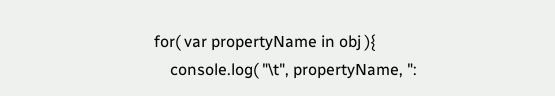for( var propertyName in obj ){
    console.log( "\t", propertyName, ":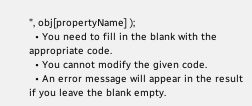", obj[propertyName] );
  • You need to fill in the blank with the appropriate code.
  • You cannot modify the given code.
  • An error message will appear in the result if you leave the blank empty.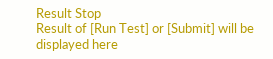Result Stop
Result of [Run Test] or [Submit] will be displayed here